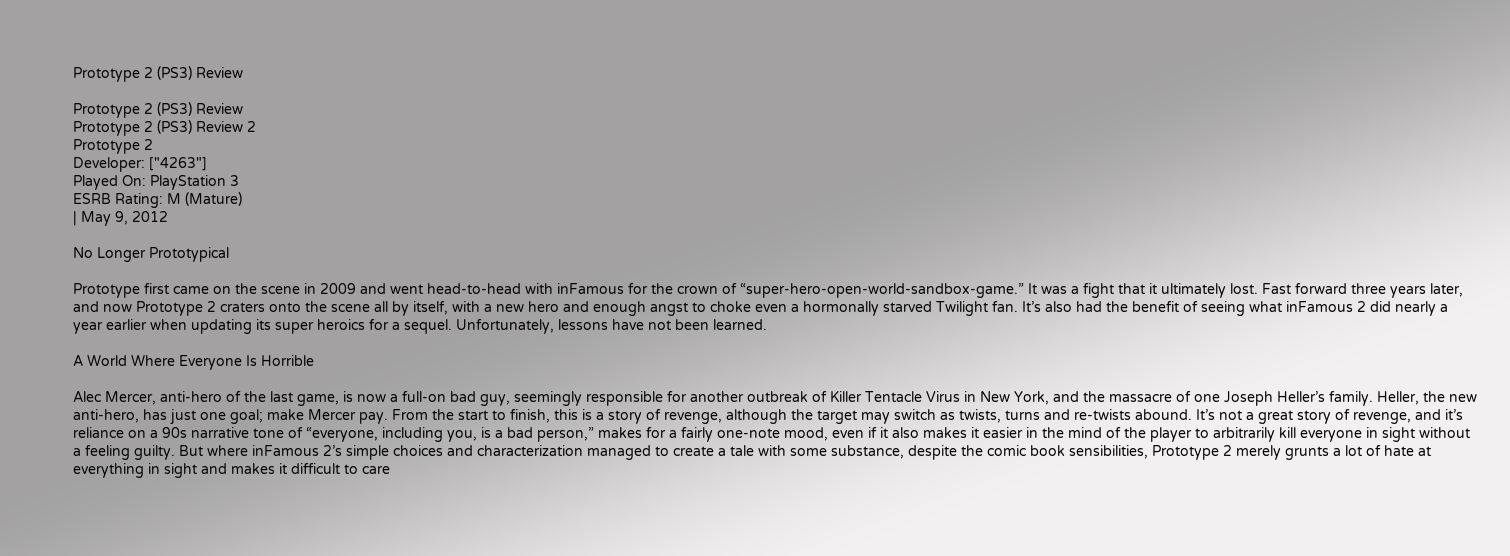Prototype 2 (PS3) Review

Prototype 2 (PS3) Review
Prototype 2 (PS3) Review 2
Prototype 2
Developer: ["4263"]
Played On: PlayStation 3
ESRB Rating: M (Mature)
| May 9, 2012

No Longer Prototypical

Prototype first came on the scene in 2009 and went head-to-head with inFamous for the crown of “super-hero-open-world-sandbox-game.” It was a fight that it ultimately lost. Fast forward three years later, and now Prototype 2 craters onto the scene all by itself, with a new hero and enough angst to choke even a hormonally starved Twilight fan. It’s also had the benefit of seeing what inFamous 2 did nearly a year earlier when updating its super heroics for a sequel. Unfortunately, lessons have not been learned.

A World Where Everyone Is Horrible

Alec Mercer, anti-hero of the last game, is now a full-on bad guy, seemingly responsible for another outbreak of Killer Tentacle Virus in New York, and the massacre of one Joseph Heller’s family. Heller, the new anti-hero, has just one goal; make Mercer pay. From the start to finish, this is a story of revenge, although the target may switch as twists, turns and re-twists abound. It’s not a great story of revenge, and it’s reliance on a 90s narrative tone of “everyone, including you, is a bad person,” makes for a fairly one-note mood, even if it also makes it easier in the mind of the player to arbitrarily kill everyone in sight without a feeling guilty. But where inFamous 2’s simple choices and characterization managed to create a tale with some substance, despite the comic book sensibilities, Prototype 2 merely grunts a lot of hate at everything in sight and makes it difficult to care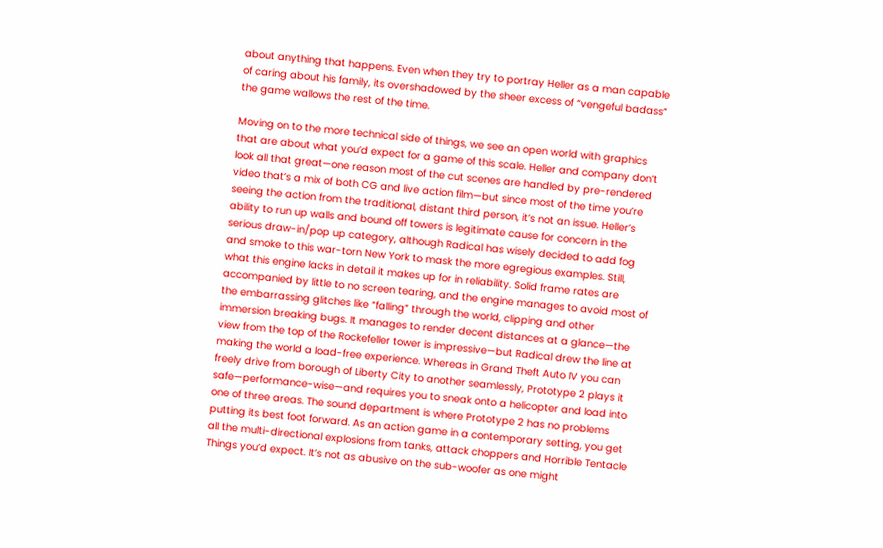about anything that happens. Even when they try to portray Heller as a man capable of caring about his family, its overshadowed by the sheer excess of “vengeful badass” the game wallows the rest of the time.

Moving on to the more technical side of things, we see an open world with graphics that are about what you’d expect for a game of this scale. Heller and company don’t look all that great—one reason most of the cut scenes are handled by pre-rendered video that’s a mix of both CG and live action film—but since most of the time you’re seeing the action from the traditional, distant third person, it’s not an issue. Heller’s ability to run up walls and bound off towers is legitimate cause for concern in the serious draw-in/pop up category, although Radical has wisely decided to add fog and smoke to this war-torn New York to mask the more egregious examples. Still, what this engine lacks in detail it makes up for in reliability. Solid frame rates are accompanied by little to no screen tearing, and the engine manages to avoid most of the embarrassing glitches like “falling” through the world, clipping and other immersion breaking bugs. It manages to render decent distances at a glance—the view from the top of the Rockefeller tower is impressive—but Radical drew the line at making the world a load-free experience. Whereas in Grand Theft Auto IV you can freely drive from borough of Liberty City to another seamlessly, Prototype 2 plays it safe—performance-wise—and requires you to sneak onto a helicopter and load into one of three areas. The sound department is where Prototype 2 has no problems putting its best foot forward. As an action game in a contemporary setting, you get all the multi-directional explosions from tanks, attack choppers and Horrible Tentacle Things you’d expect. It’s not as abusive on the sub-woofer as one might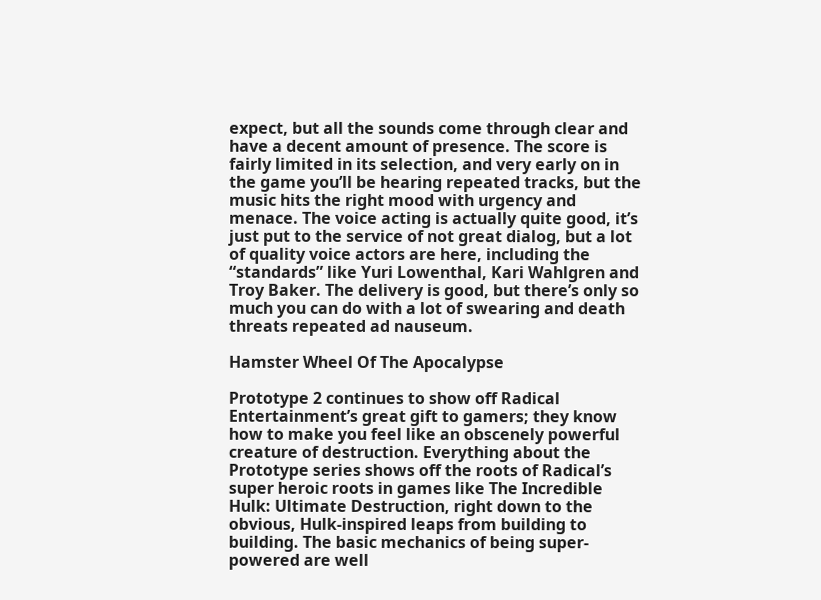expect, but all the sounds come through clear and have a decent amount of presence. The score is fairly limited in its selection, and very early on in the game you’ll be hearing repeated tracks, but the music hits the right mood with urgency and menace. The voice acting is actually quite good, it’s just put to the service of not great dialog, but a lot of quality voice actors are here, including the “standards” like Yuri Lowenthal, Kari Wahlgren and Troy Baker. The delivery is good, but there’s only so much you can do with a lot of swearing and death threats repeated ad nauseum.

Hamster Wheel Of The Apocalypse

Prototype 2 continues to show off Radical Entertainment’s great gift to gamers; they know how to make you feel like an obscenely powerful creature of destruction. Everything about the Prototype series shows off the roots of Radical’s super heroic roots in games like The Incredible Hulk: Ultimate Destruction, right down to the obvious, Hulk-inspired leaps from building to building. The basic mechanics of being super-powered are well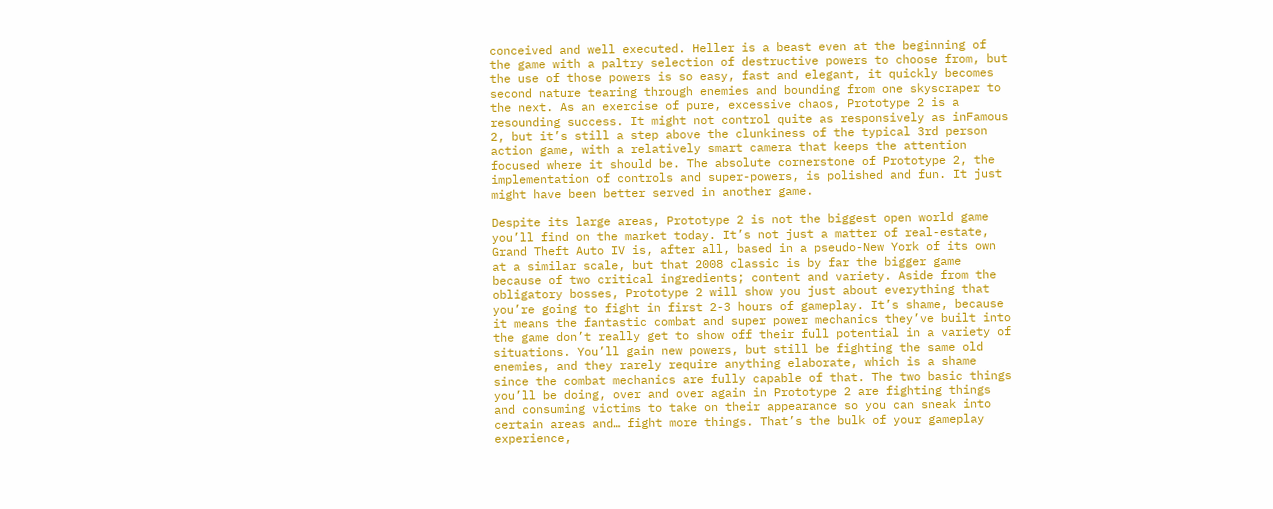conceived and well executed. Heller is a beast even at the beginning of the game with a paltry selection of destructive powers to choose from, but the use of those powers is so easy, fast and elegant, it quickly becomes second nature tearing through enemies and bounding from one skyscraper to the next. As an exercise of pure, excessive chaos, Prototype 2 is a resounding success. It might not control quite as responsively as inFamous 2, but it’s still a step above the clunkiness of the typical 3rd person action game, with a relatively smart camera that keeps the attention focused where it should be. The absolute cornerstone of Prototype 2, the implementation of controls and super-powers, is polished and fun. It just might have been better served in another game.

Despite its large areas, Prototype 2 is not the biggest open world game you’ll find on the market today. It’s not just a matter of real-estate, Grand Theft Auto IV is, after all, based in a pseudo-New York of its own at a similar scale, but that 2008 classic is by far the bigger game because of two critical ingredients; content and variety. Aside from the obligatory bosses, Prototype 2 will show you just about everything that you’re going to fight in first 2-3 hours of gameplay. It’s shame, because it means the fantastic combat and super power mechanics they’ve built into the game don’t really get to show off their full potential in a variety of situations. You’ll gain new powers, but still be fighting the same old enemies, and they rarely require anything elaborate, which is a shame since the combat mechanics are fully capable of that. The two basic things you’ll be doing, over and over again in Prototype 2 are fighting things and consuming victims to take on their appearance so you can sneak into certain areas and… fight more things. That’s the bulk of your gameplay experience,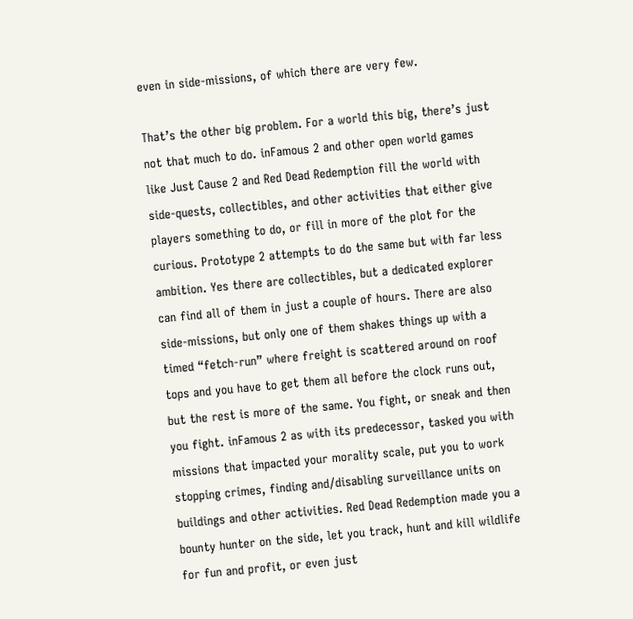even in side-missions, of which there are very few.

That’s the other big problem. For a world this big, there’s just not that much to do. inFamous 2 and other open world games like Just Cause 2 and Red Dead Redemption fill the world with side-quests, collectibles, and other activities that either give players something to do, or fill in more of the plot for the curious. Prototype 2 attempts to do the same but with far less ambition. Yes there are collectibles, but a dedicated explorer can find all of them in just a couple of hours. There are also side-missions, but only one of them shakes things up with a timed “fetch-run” where freight is scattered around on roof tops and you have to get them all before the clock runs out, but the rest is more of the same. You fight, or sneak and then you fight. inFamous 2 as with its predecessor, tasked you with missions that impacted your morality scale, put you to work stopping crimes, finding and/disabling surveillance units on buildings and other activities. Red Dead Redemption made you a bounty hunter on the side, let you track, hunt and kill wildlife for fun and profit, or even just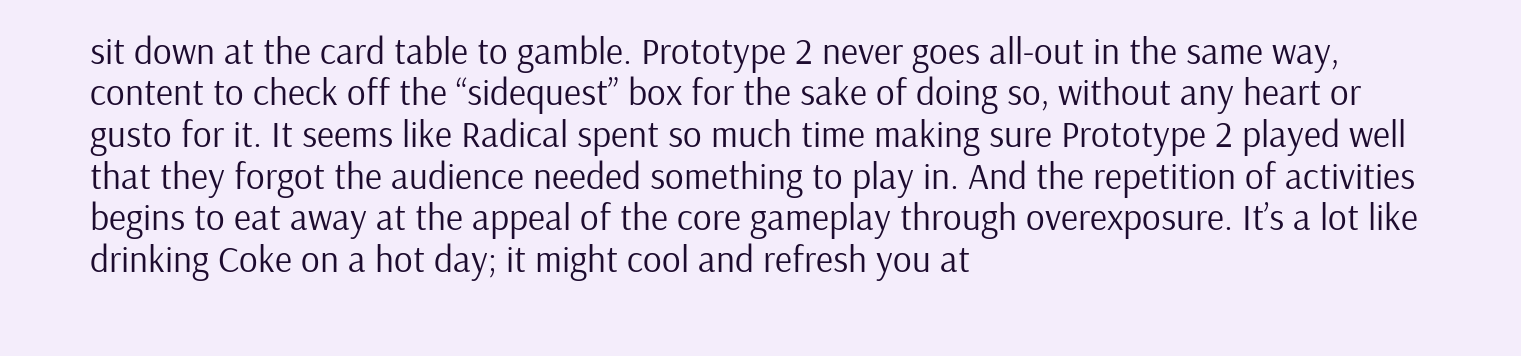sit down at the card table to gamble. Prototype 2 never goes all-out in the same way, content to check off the “sidequest” box for the sake of doing so, without any heart or gusto for it. It seems like Radical spent so much time making sure Prototype 2 played well that they forgot the audience needed something to play in. And the repetition of activities begins to eat away at the appeal of the core gameplay through overexposure. It’s a lot like drinking Coke on a hot day; it might cool and refresh you at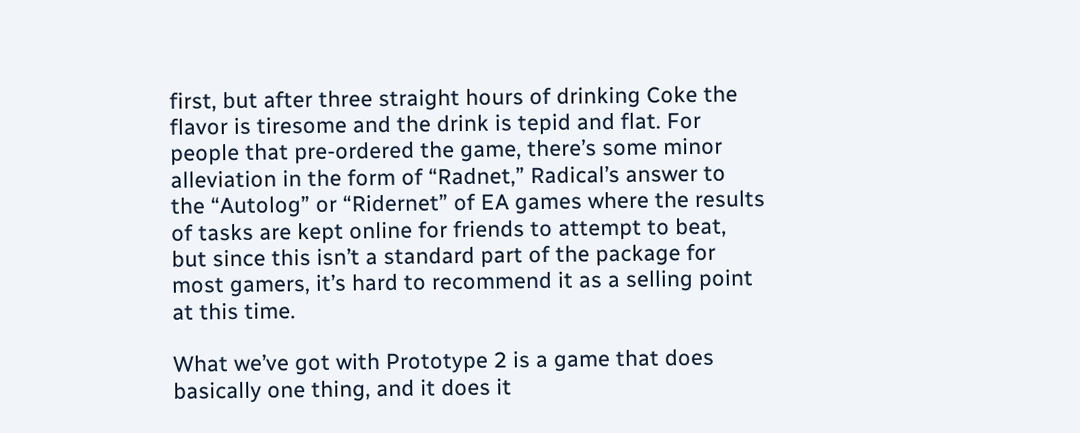first, but after three straight hours of drinking Coke the flavor is tiresome and the drink is tepid and flat. For people that pre-ordered the game, there’s some minor alleviation in the form of “Radnet,” Radical’s answer to the “Autolog” or “Ridernet” of EA games where the results of tasks are kept online for friends to attempt to beat, but since this isn’t a standard part of the package for most gamers, it’s hard to recommend it as a selling point at this time.

What we’ve got with Prototype 2 is a game that does basically one thing, and it does it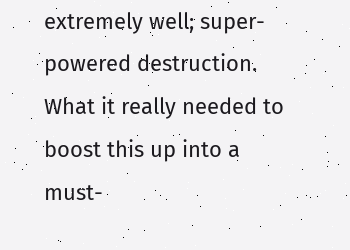extremely well; super-powered destruction. What it really needed to boost this up into a must-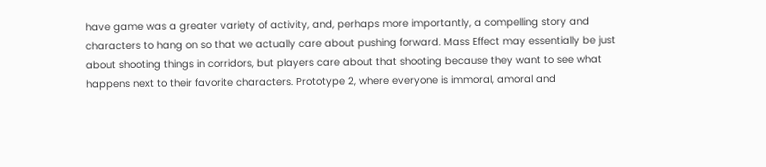have game was a greater variety of activity, and, perhaps more importantly, a compelling story and characters to hang on so that we actually care about pushing forward. Mass Effect may essentially be just about shooting things in corridors, but players care about that shooting because they want to see what happens next to their favorite characters. Prototype 2, where everyone is immoral, amoral and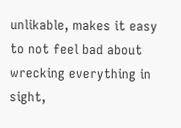unlikable, makes it easy to not feel bad about wrecking everything in sight,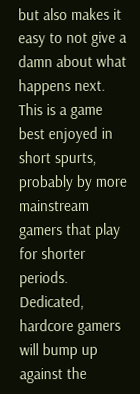but also makes it easy to not give a damn about what happens next. This is a game best enjoyed in short spurts, probably by more mainstream gamers that play for shorter periods. Dedicated, hardcore gamers will bump up against the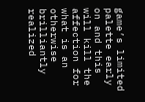game’s limited palette early on and this will kill the affection for what is an otherwise brilliantly realized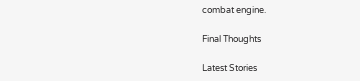combat engine.

Final Thoughts

Latest Stories